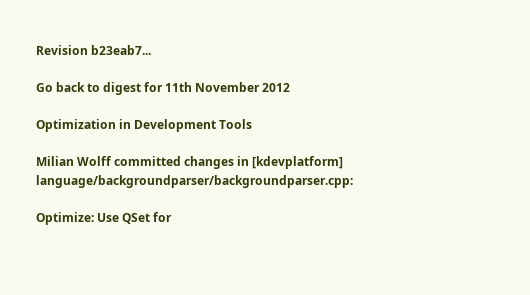Revision b23eab7...

Go back to digest for 11th November 2012

Optimization in Development Tools

Milian Wolff committed changes in [kdevplatform] language/backgroundparser/backgroundparser.cpp:

Optimize: Use QSet for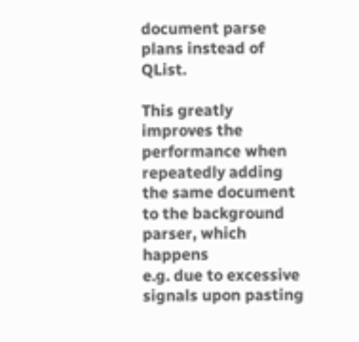document parse plans instead of QList.

This greatly improves the performance when repeatedly adding
the same document to the background parser, which happens
e.g. due to excessive signals upon pasting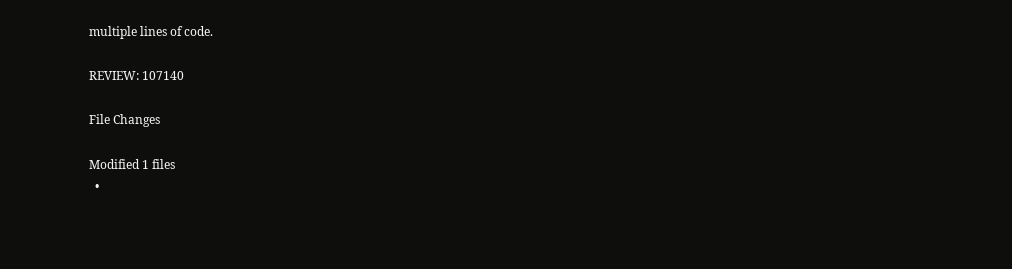multiple lines of code.

REVIEW: 107140

File Changes

Modified 1 files
  •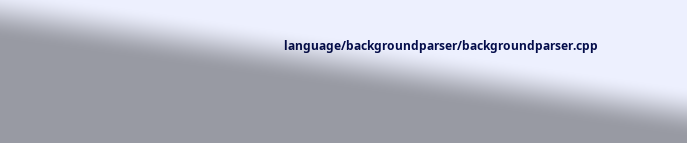language/backgroundparser/backgroundparser.cpp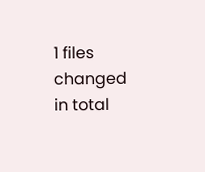1 files changed in total